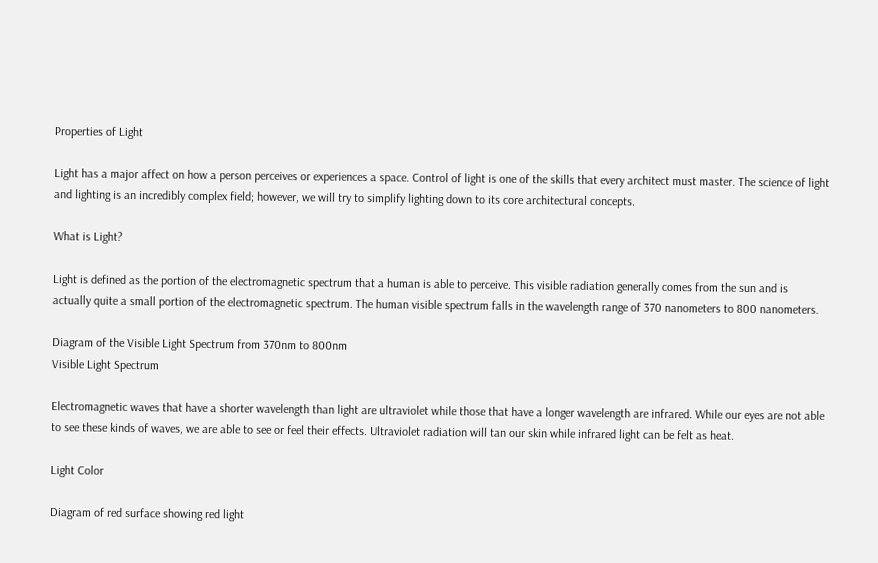Properties of Light

Light has a major affect on how a person perceives or experiences a space. Control of light is one of the skills that every architect must master. The science of light and lighting is an incredibly complex field; however, we will try to simplify lighting down to its core architectural concepts.

What is Light?

Light is defined as the portion of the electromagnetic spectrum that a human is able to perceive. This visible radiation generally comes from the sun and is actually quite a small portion of the electromagnetic spectrum. The human visible spectrum falls in the wavelength range of 370 nanometers to 800 nanometers.

Diagram of the Visible Light Spectrum from 370nm to 800nm
Visible Light Spectrum

Electromagnetic waves that have a shorter wavelength than light are ultraviolet while those that have a longer wavelength are infrared. While our eyes are not able to see these kinds of waves, we are able to see or feel their effects. Ultraviolet radiation will tan our skin while infrared light can be felt as heat.

Light Color

Diagram of red surface showing red light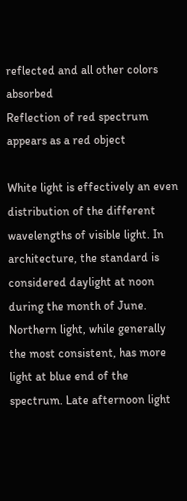reflected and all other colors absorbed
Reflection of red spectrum appears as a red object

White light is effectively an even distribution of the different wavelengths of visible light. In architecture, the standard is considered daylight at noon during the month of June. Northern light, while generally the most consistent, has more light at blue end of the spectrum. Late afternoon light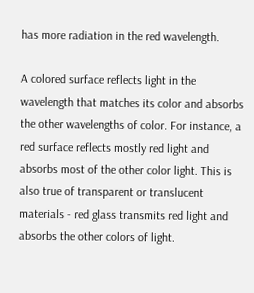has more radiation in the red wavelength.

A colored surface reflects light in the wavelength that matches its color and absorbs the other wavelengths of color. For instance, a red surface reflects mostly red light and absorbs most of the other color light. This is also true of transparent or translucent materials - red glass transmits red light and absorbs the other colors of light.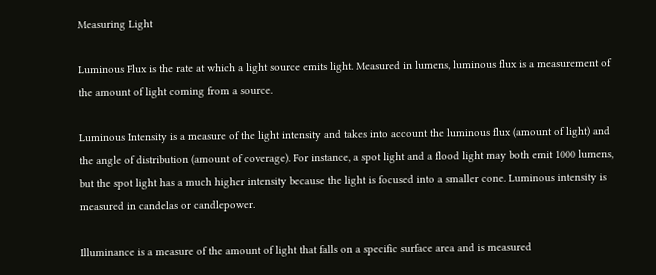Measuring Light

Luminous Flux is the rate at which a light source emits light. Measured in lumens, luminous flux is a measurement of the amount of light coming from a source.

Luminous Intensity is a measure of the light intensity and takes into account the luminous flux (amount of light) and the angle of distribution (amount of coverage). For instance, a spot light and a flood light may both emit 1000 lumens, but the spot light has a much higher intensity because the light is focused into a smaller cone. Luminous intensity is measured in candelas or candlepower.

Illuminance is a measure of the amount of light that falls on a specific surface area and is measured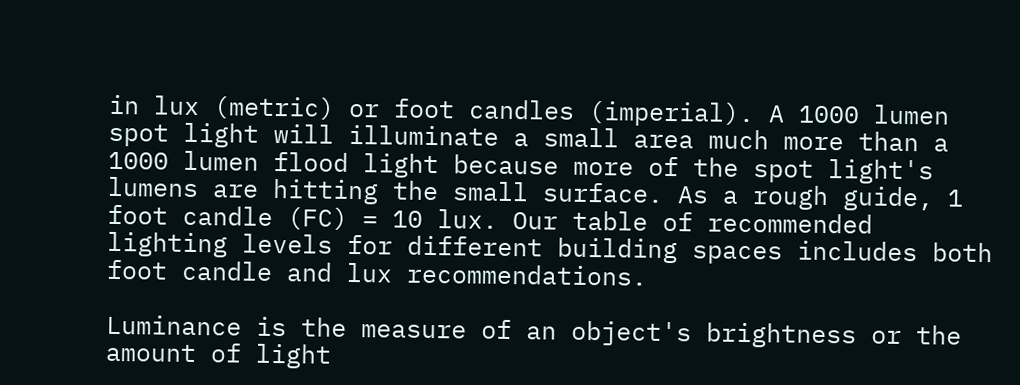in lux (metric) or foot candles (imperial). A 1000 lumen spot light will illuminate a small area much more than a 1000 lumen flood light because more of the spot light's lumens are hitting the small surface. As a rough guide, 1 foot candle (FC) = 10 lux. Our table of recommended lighting levels for different building spaces includes both foot candle and lux recommendations.

Luminance is the measure of an object's brightness or the amount of light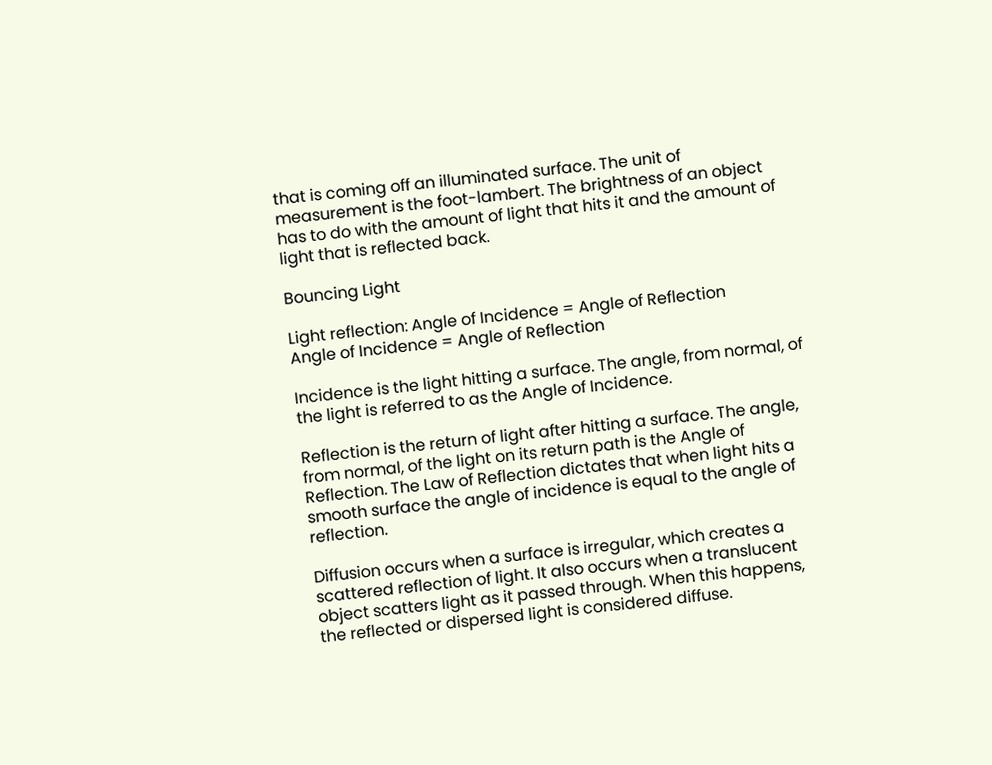that is coming off an illuminated surface. The unit of measurement is the foot-lambert. The brightness of an object has to do with the amount of light that hits it and the amount of light that is reflected back.

Bouncing Light

Light reflection: Angle of Incidence = Angle of Reflection
Angle of Incidence = Angle of Reflection

Incidence is the light hitting a surface. The angle, from normal, of the light is referred to as the Angle of Incidence.

Reflection is the return of light after hitting a surface. The angle, from normal, of the light on its return path is the Angle of Reflection. The Law of Reflection dictates that when light hits a smooth surface the angle of incidence is equal to the angle of reflection.

Diffusion occurs when a surface is irregular, which creates a scattered reflection of light. It also occurs when a translucent object scatters light as it passed through. When this happens, the reflected or dispersed light is considered diffuse.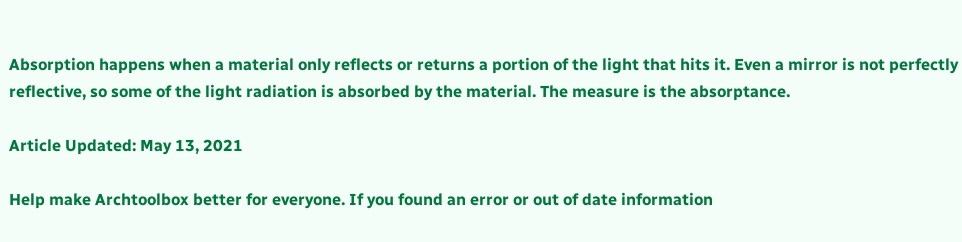Absorption happens when a material only reflects or returns a portion of the light that hits it. Even a mirror is not perfectly reflective, so some of the light radiation is absorbed by the material. The measure is the absorptance.

Article Updated: May 13, 2021

Help make Archtoolbox better for everyone. If you found an error or out of date information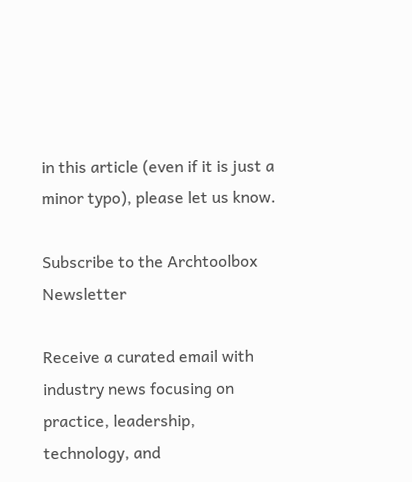in this article (even if it is just a minor typo), please let us know.

Subscribe to the Archtoolbox Newsletter

Receive a curated email with industry news focusing on practice, leadership, technology, and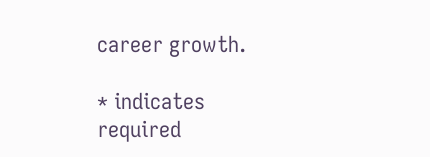career growth.

* indicates required